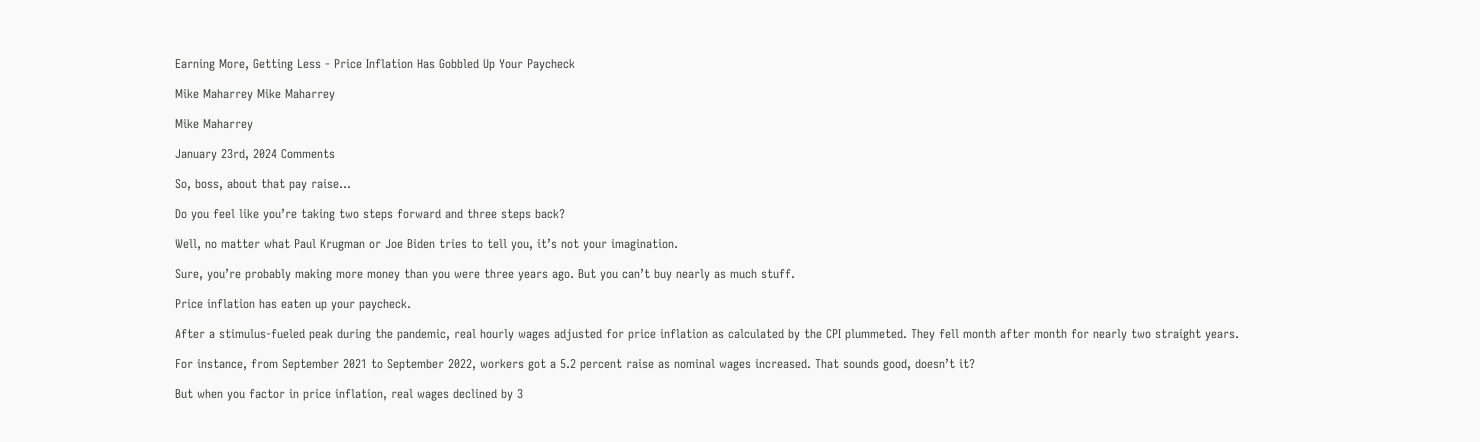Earning More, Getting Less - Price Inflation Has Gobbled Up Your Paycheck

Mike Maharrey Mike Maharrey

Mike Maharrey

January 23rd, 2024 Comments

So, boss, about that pay raise...

Do you feel like you’re taking two steps forward and three steps back?

Well, no matter what Paul Krugman or Joe Biden tries to tell you, it’s not your imagination.

Sure, you’re probably making more money than you were three years ago. But you can’t buy nearly as much stuff.

Price inflation has eaten up your paycheck.

After a stimulus-fueled peak during the pandemic, real hourly wages adjusted for price inflation as calculated by the CPI plummeted. They fell month after month for nearly two straight years.

For instance, from September 2021 to September 2022, workers got a 5.2 percent raise as nominal wages increased. That sounds good, doesn’t it?

But when you factor in price inflation, real wages declined by 3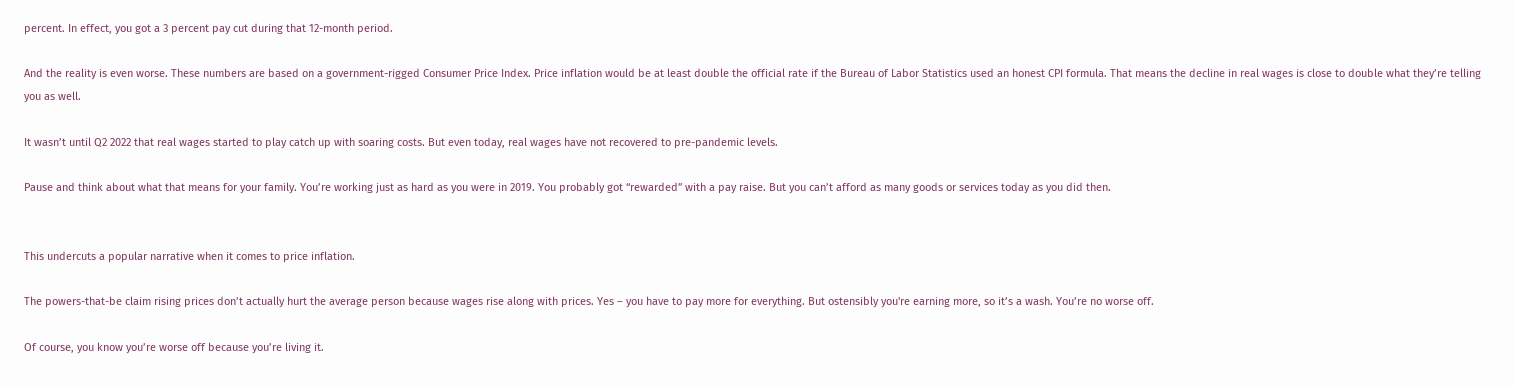percent. In effect, you got a 3 percent pay cut during that 12-month period.

And the reality is even worse. These numbers are based on a government-rigged Consumer Price Index. Price inflation would be at least double the official rate if the Bureau of Labor Statistics used an honest CPI formula. That means the decline in real wages is close to double what they’re telling you as well.

It wasn’t until Q2 2022 that real wages started to play catch up with soaring costs. But even today, real wages have not recovered to pre-pandemic levels.

Pause and think about what that means for your family. You’re working just as hard as you were in 2019. You probably got “rewarded” with a pay raise. But you can’t afford as many goods or services today as you did then.


This undercuts a popular narrative when it comes to price inflation.

The powers-that-be claim rising prices don’t actually hurt the average person because wages rise along with prices. Yes – you have to pay more for everything. But ostensibly you're earning more, so it’s a wash. You’re no worse off.

Of course, you know you’re worse off because you’re living it.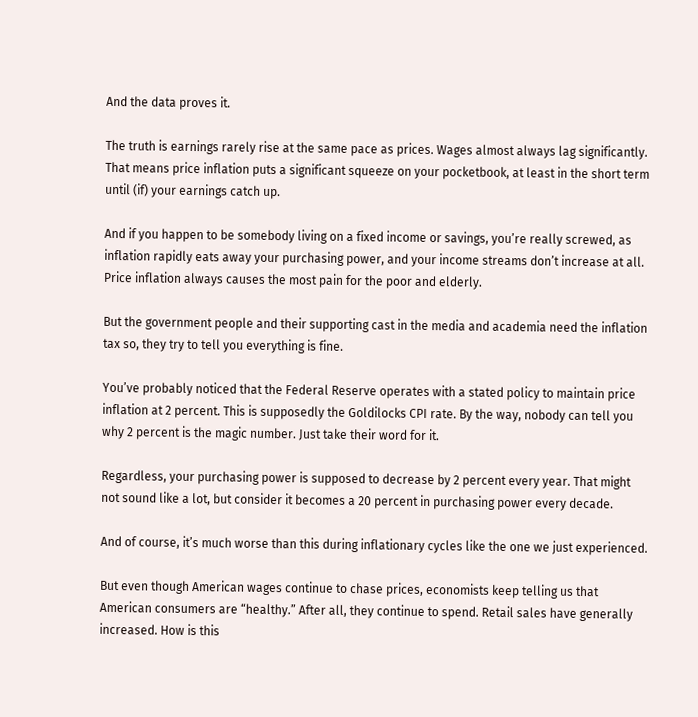And the data proves it.

The truth is earnings rarely rise at the same pace as prices. Wages almost always lag significantly. That means price inflation puts a significant squeeze on your pocketbook, at least in the short term until (if) your earnings catch up.

And if you happen to be somebody living on a fixed income or savings, you’re really screwed, as inflation rapidly eats away your purchasing power, and your income streams don’t increase at all. Price inflation always causes the most pain for the poor and elderly.

But the government people and their supporting cast in the media and academia need the inflation tax so, they try to tell you everything is fine.

You’ve probably noticed that the Federal Reserve operates with a stated policy to maintain price inflation at 2 percent. This is supposedly the Goldilocks CPI rate. By the way, nobody can tell you why 2 percent is the magic number. Just take their word for it.

Regardless, your purchasing power is supposed to decrease by 2 percent every year. That might not sound like a lot, but consider it becomes a 20 percent in purchasing power every decade.

And of course, it’s much worse than this during inflationary cycles like the one we just experienced.

But even though American wages continue to chase prices, economists keep telling us that American consumers are “healthy.” After all, they continue to spend. Retail sales have generally increased. How is this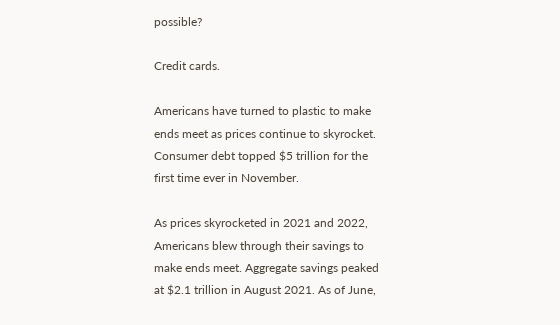possible?

Credit cards.

Americans have turned to plastic to make ends meet as prices continue to skyrocket. Consumer debt topped $5 trillion for the first time ever in November.

As prices skyrocketed in 2021 and 2022, Americans blew through their savings to make ends meet. Aggregate savings peaked at $2.1 trillion in August 2021. As of June,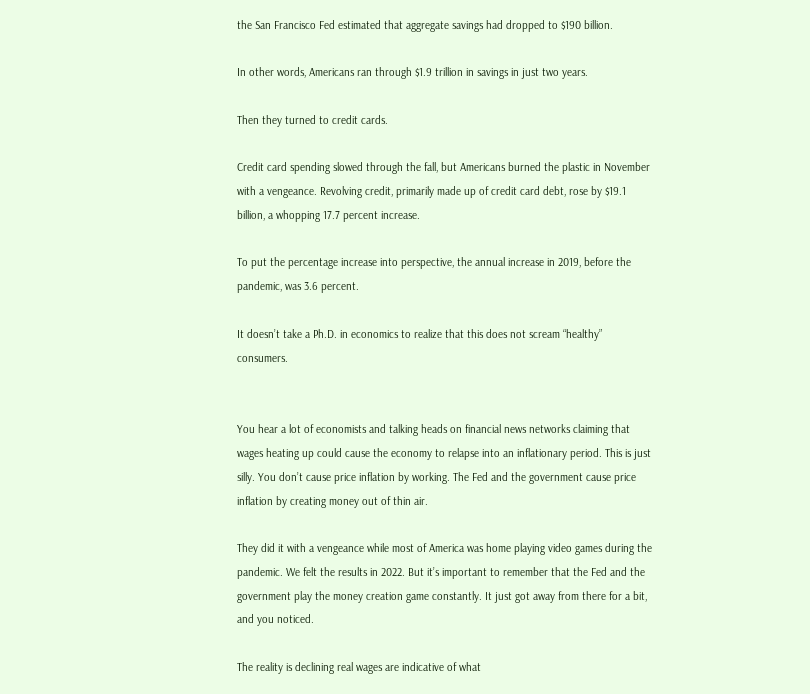the San Francisco Fed estimated that aggregate savings had dropped to $190 billion.

In other words, Americans ran through $1.9 trillion in savings in just two years.

Then they turned to credit cards.

Credit card spending slowed through the fall, but Americans burned the plastic in November with a vengeance. Revolving credit, primarily made up of credit card debt, rose by $19.1 billion, a whopping 17.7 percent increase.

To put the percentage increase into perspective, the annual increase in 2019, before the pandemic, was 3.6 percent.

It doesn’t take a Ph.D. in economics to realize that this does not scream “healthy” consumers.


You hear a lot of economists and talking heads on financial news networks claiming that wages heating up could cause the economy to relapse into an inflationary period. This is just silly. You don’t cause price inflation by working. The Fed and the government cause price inflation by creating money out of thin air.

They did it with a vengeance while most of America was home playing video games during the pandemic. We felt the results in 2022. But it’s important to remember that the Fed and the government play the money creation game constantly. It just got away from there for a bit, and you noticed.

The reality is declining real wages are indicative of what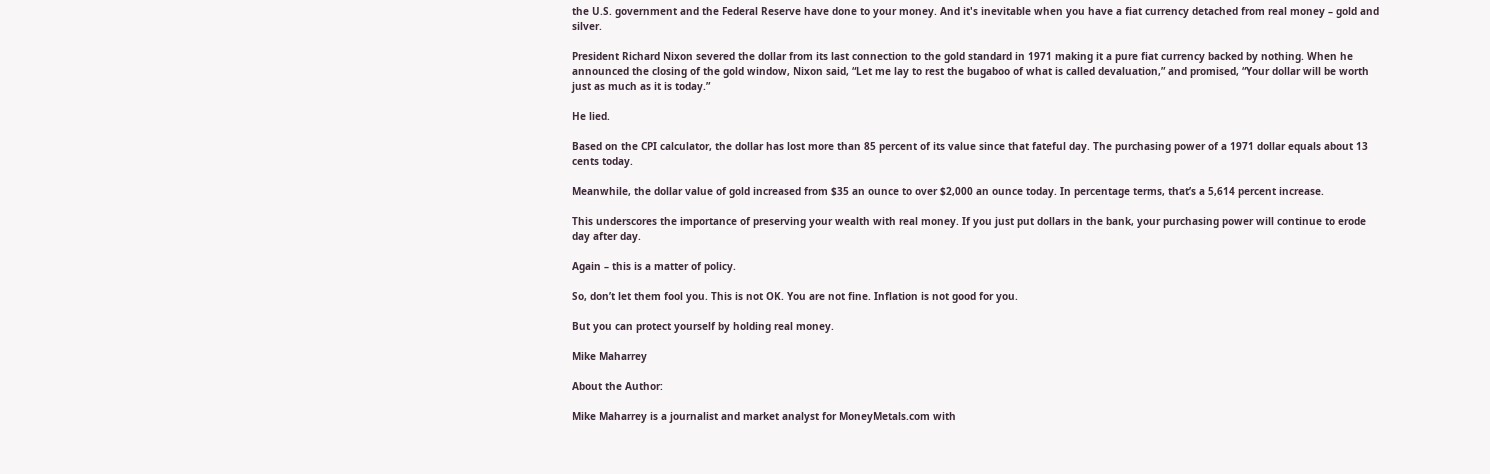the U.S. government and the Federal Reserve have done to your money. And it's inevitable when you have a fiat currency detached from real money – gold and silver.

President Richard Nixon severed the dollar from its last connection to the gold standard in 1971 making it a pure fiat currency backed by nothing. When he announced the closing of the gold window, Nixon said, “Let me lay to rest the bugaboo of what is called devaluation,” and promised, “Your dollar will be worth just as much as it is today.”

He lied.

Based on the CPI calculator, the dollar has lost more than 85 percent of its value since that fateful day. The purchasing power of a 1971 dollar equals about 13 cents today.

Meanwhile, the dollar value of gold increased from $35 an ounce to over $2,000 an ounce today. In percentage terms, that’s a 5,614 percent increase.

This underscores the importance of preserving your wealth with real money. If you just put dollars in the bank, your purchasing power will continue to erode day after day.

Again – this is a matter of policy.

So, don’t let them fool you. This is not OK. You are not fine. Inflation is not good for you.

But you can protect yourself by holding real money.

Mike Maharrey

About the Author:

Mike Maharrey is a journalist and market analyst for MoneyMetals.com with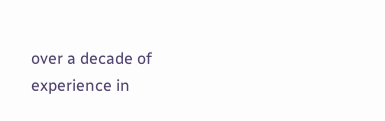over a decade of experience in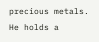precious metals. He holds a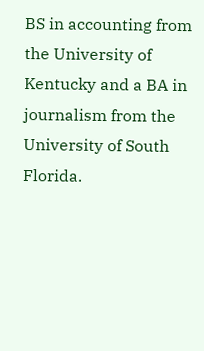BS in accounting from the University of Kentucky and a BA in journalism from the University of South Florida.